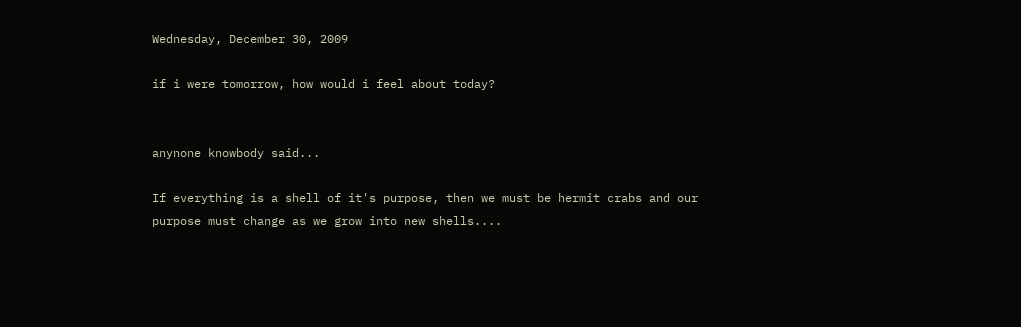Wednesday, December 30, 2009

if i were tomorrow, how would i feel about today?


anynone knowbody said...

If everything is a shell of it's purpose, then we must be hermit crabs and our purpose must change as we grow into new shells....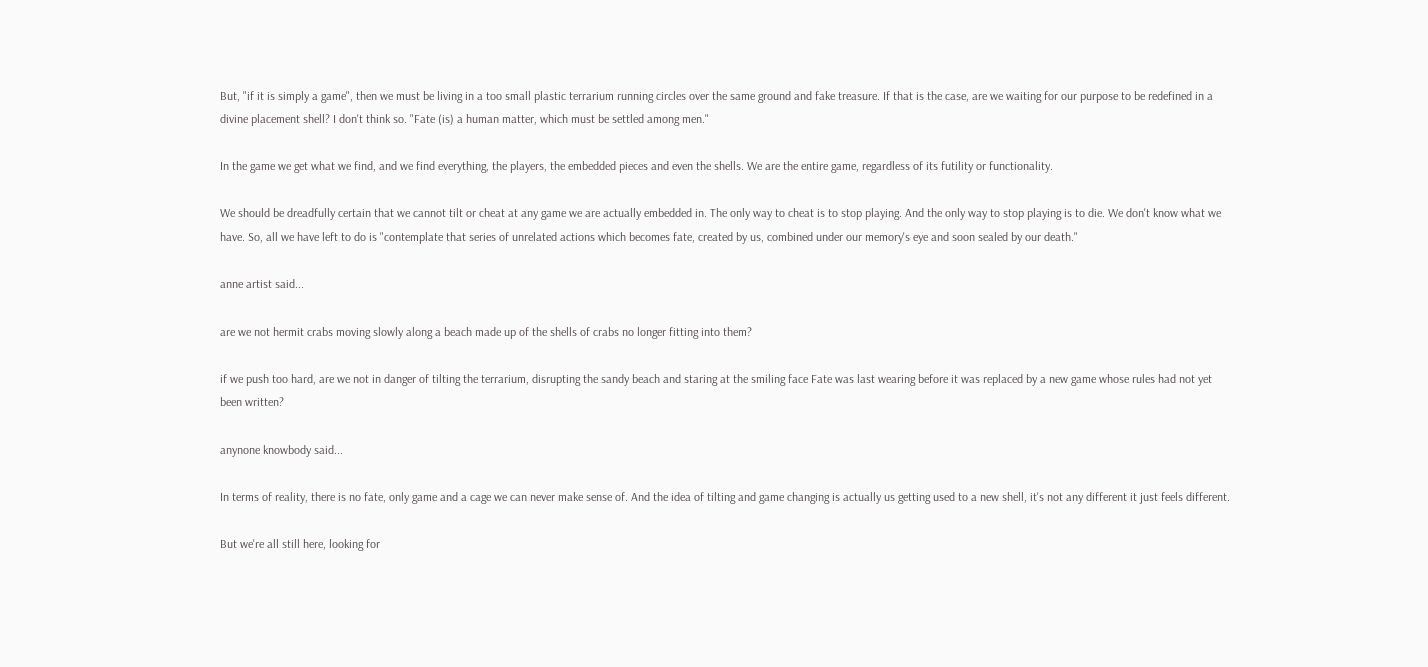But, "if it is simply a game", then we must be living in a too small plastic terrarium running circles over the same ground and fake treasure. If that is the case, are we waiting for our purpose to be redefined in a divine placement shell? I don't think so. "Fate (is) a human matter, which must be settled among men."

In the game we get what we find, and we find everything, the players, the embedded pieces and even the shells. We are the entire game, regardless of its futility or functionality.

We should be dreadfully certain that we cannot tilt or cheat at any game we are actually embedded in. The only way to cheat is to stop playing. And the only way to stop playing is to die. We don't know what we have. So, all we have left to do is "contemplate that series of unrelated actions which becomes fate, created by us, combined under our memory's eye and soon sealed by our death."

anne artist said...

are we not hermit crabs moving slowly along a beach made up of the shells of crabs no longer fitting into them?

if we push too hard, are we not in danger of tilting the terrarium, disrupting the sandy beach and staring at the smiling face Fate was last wearing before it was replaced by a new game whose rules had not yet been written?

anynone knowbody said...

In terms of reality, there is no fate, only game and a cage we can never make sense of. And the idea of tilting and game changing is actually us getting used to a new shell, it's not any different it just feels different.

But we're all still here, looking for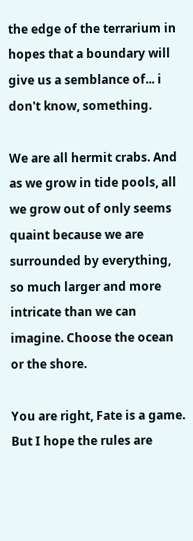the edge of the terrarium in hopes that a boundary will give us a semblance of... i don't know, something.

We are all hermit crabs. And as we grow in tide pools, all we grow out of only seems quaint because we are surrounded by everything, so much larger and more intricate than we can imagine. Choose the ocean or the shore.

You are right, Fate is a game. But I hope the rules are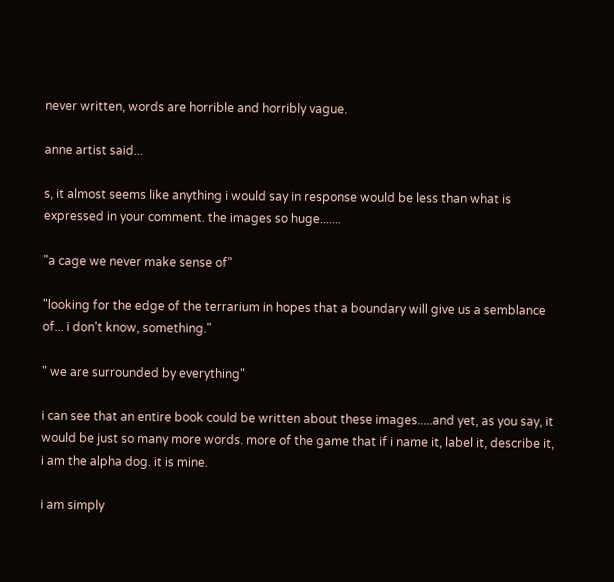never written, words are horrible and horribly vague.

anne artist said...

s, it almost seems like anything i would say in response would be less than what is expressed in your comment. the images so huge.......

"a cage we never make sense of"

"looking for the edge of the terrarium in hopes that a boundary will give us a semblance of... i don't know, something."

" we are surrounded by everything"

i can see that an entire book could be written about these images.....and yet, as you say, it would be just so many more words. more of the game that if i name it, label it, describe it, i am the alpha dog. it is mine.

i am simply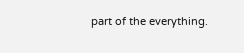part of the everything.